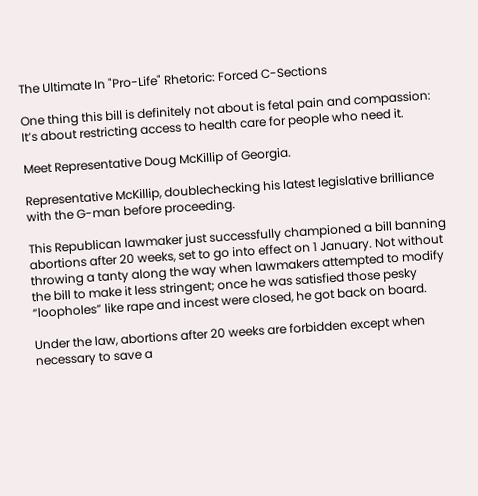The Ultimate In "Pro-Life" Rhetoric: Forced C-Sections

One thing this bill is definitely not about is fetal pain and compassion: It’s about restricting access to health care for people who need it.

Meet Representative Doug McKillip of Georgia.

Representative McKillip, doublechecking his latest legislative brilliance with the G-man before proceeding.

This Republican lawmaker just successfully championed a bill banning abortions after 20 weeks, set to go into effect on 1 January. Not without throwing a tanty along the way when lawmakers attempted to modify the bill to make it less stringent; once he was satisfied those pesky “loopholes” like rape and incest were closed, he got back on board.

Under the law, abortions after 20 weeks are forbidden except when necessary to save a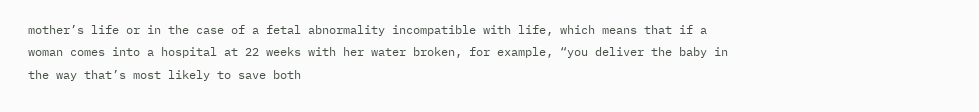mother’s life or in the case of a fetal abnormality incompatible with life, which means that if a woman comes into a hospital at 22 weeks with her water broken, for example, “you deliver the baby in the way that’s most likely to save both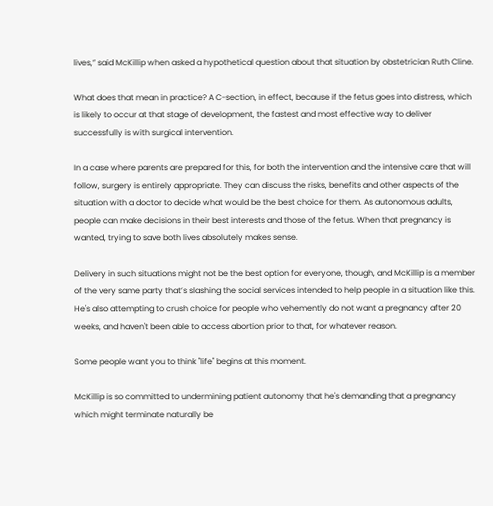lives,” said McKillip when asked a hypothetical question about that situation by obstetrician Ruth Cline.

What does that mean in practice? A C-section, in effect, because if the fetus goes into distress, which is likely to occur at that stage of development, the fastest and most effective way to deliver successfully is with surgical intervention.

In a case where parents are prepared for this, for both the intervention and the intensive care that will follow, surgery is entirely appropriate. They can discuss the risks, benefits and other aspects of the situation with a doctor to decide what would be the best choice for them. As autonomous adults, people can make decisions in their best interests and those of the fetus. When that pregnancy is wanted, trying to save both lives absolutely makes sense.

Delivery in such situations might not be the best option for everyone, though, and McKillip is a member of the very same party that’s slashing the social services intended to help people in a situation like this. He's also attempting to crush choice for people who vehemently do not want a pregnancy after 20 weeks, and haven't been able to access abortion prior to that, for whatever reason.

Some people want you to think "life" begins at this moment.

McKillip is so committed to undermining patient autonomy that he's demanding that a pregnancy which might terminate naturally be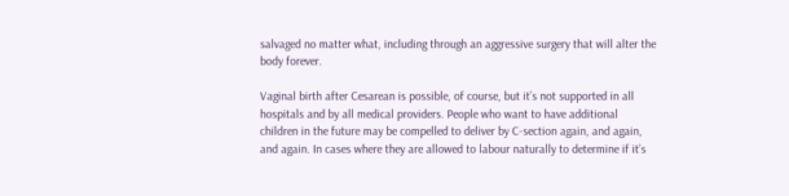salvaged no matter what, including through an aggressive surgery that will alter the body forever.

Vaginal birth after Cesarean is possible, of course, but it’s not supported in all hospitals and by all medical providers. People who want to have additional children in the future may be compelled to deliver by C-section again, and again, and again. In cases where they are allowed to labour naturally to determine if it’s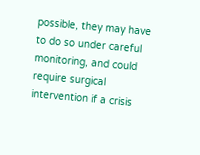possible, they may have to do so under careful monitoring, and could require surgical intervention if a crisis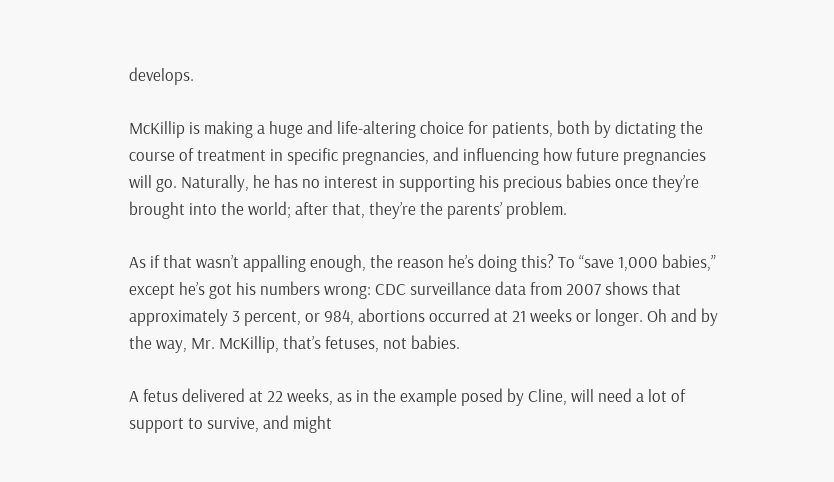develops.

McKillip is making a huge and life-altering choice for patients, both by dictating the course of treatment in specific pregnancies, and influencing how future pregnancies will go. Naturally, he has no interest in supporting his precious babies once they’re brought into the world; after that, they’re the parents’ problem.

As if that wasn’t appalling enough, the reason he’s doing this? To “save 1,000 babies,” except he’s got his numbers wrong: CDC surveillance data from 2007 shows that approximately 3 percent, or 984, abortions occurred at 21 weeks or longer. Oh and by the way, Mr. McKillip, that’s fetuses, not babies.

A fetus delivered at 22 weeks, as in the example posed by Cline, will need a lot of support to survive, and might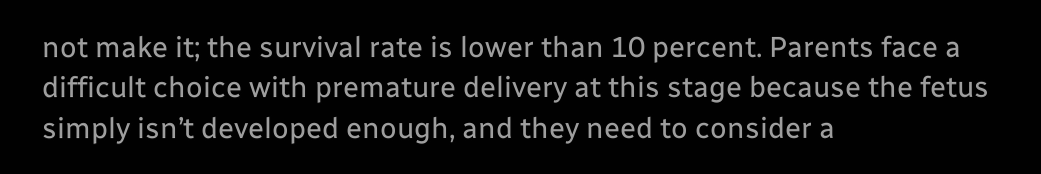not make it; the survival rate is lower than 10 percent. Parents face a difficult choice with premature delivery at this stage because the fetus simply isn’t developed enough, and they need to consider a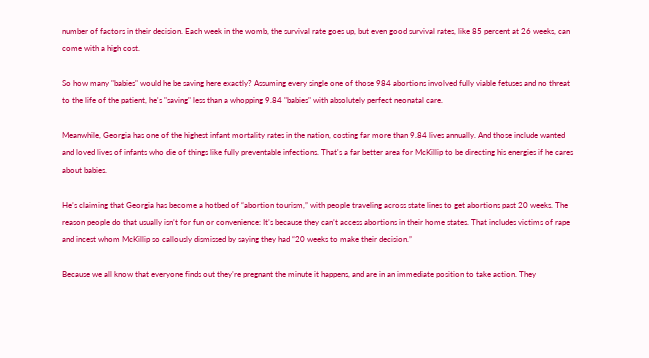number of factors in their decision. Each week in the womb, the survival rate goes up, but even good survival rates, like 85 percent at 26 weeks, can come with a high cost.

So how many "babies" would he be saving here exactly? Assuming every single one of those 984 abortions involved fully viable fetuses and no threat to the life of the patient, he's "saving" less than a whopping 9.84 "babies" with absolutely perfect neonatal care.

Meanwhile, Georgia has one of the highest infant mortality rates in the nation, costing far more than 9.84 lives annually. And those include wanted and loved lives of infants who die of things like fully preventable infections. That's a far better area for McKillip to be directing his energies if he cares about babies.

He’s claiming that Georgia has become a hotbed of “abortion tourism,” with people traveling across state lines to get abortions past 20 weeks. The reason people do that usually isn’t for fun or convenience: It’s because they can’t access abortions in their home states. That includes victims of rape and incest whom McKillip so callously dismissed by saying they had “20 weeks to make their decision.”

Because we all know that everyone finds out they’re pregnant the minute it happens, and are in an immediate position to take action. They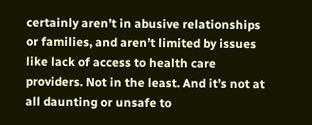certainly aren’t in abusive relationships or families, and aren’t limited by issues like lack of access to health care providers. Not in the least. And it’s not at all daunting or unsafe to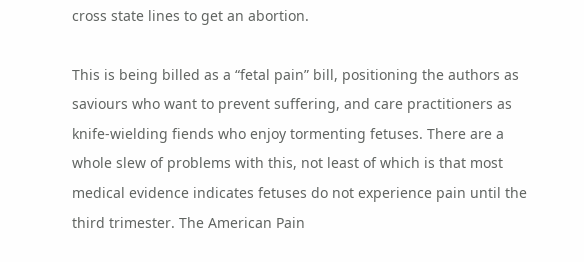cross state lines to get an abortion.

This is being billed as a “fetal pain” bill, positioning the authors as saviours who want to prevent suffering, and care practitioners as knife-wielding fiends who enjoy tormenting fetuses. There are a whole slew of problems with this, not least of which is that most medical evidence indicates fetuses do not experience pain until the third trimester. The American Pain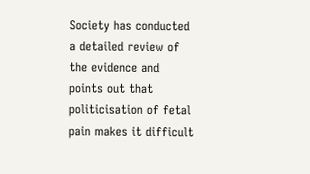Society has conducted a detailed review of the evidence and points out that politicisation of fetal pain makes it difficult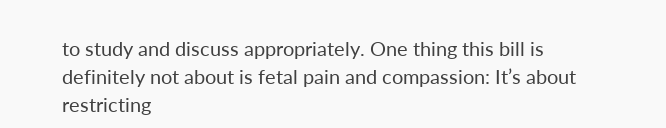to study and discuss appropriately. One thing this bill is definitely not about is fetal pain and compassion: It’s about restricting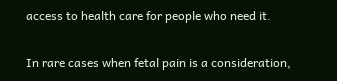access to health care for people who need it.

In rare cases when fetal pain is a consideration,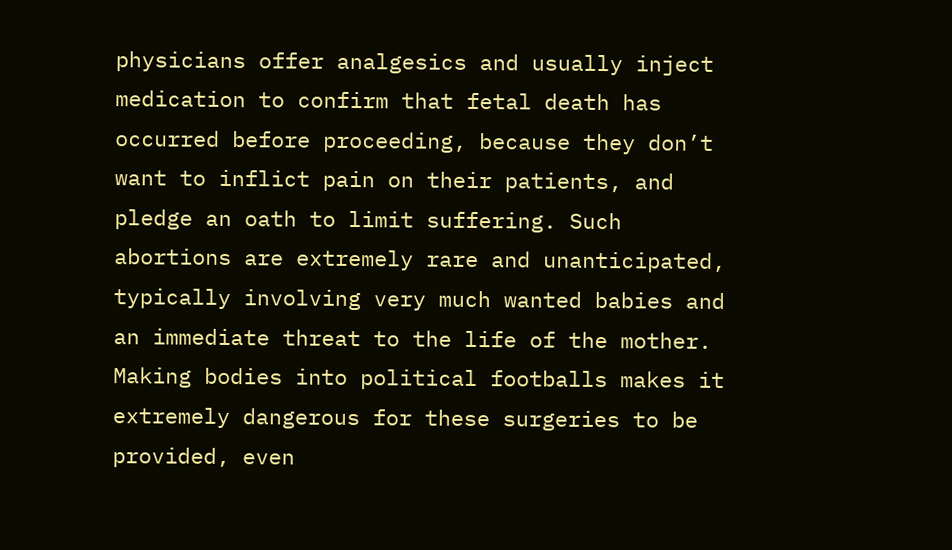physicians offer analgesics and usually inject medication to confirm that fetal death has occurred before proceeding, because they don’t want to inflict pain on their patients, and pledge an oath to limit suffering. Such abortions are extremely rare and unanticipated, typically involving very much wanted babies and an immediate threat to the life of the mother. Making bodies into political footballs makes it extremely dangerous for these surgeries to be provided, even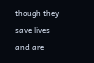though they save lives and are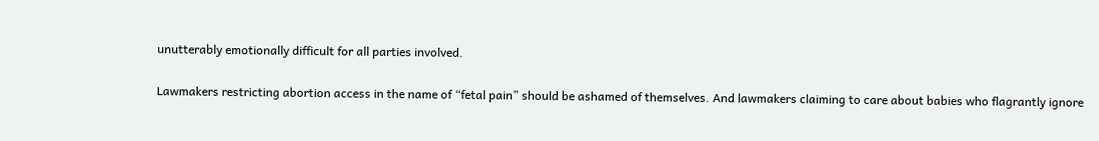unutterably emotionally difficult for all parties involved.

Lawmakers restricting abortion access in the name of “fetal pain” should be ashamed of themselves. And lawmakers claiming to care about babies who flagrantly ignore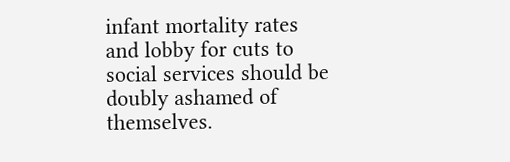infant mortality rates and lobby for cuts to social services should be doubly ashamed of themselves.